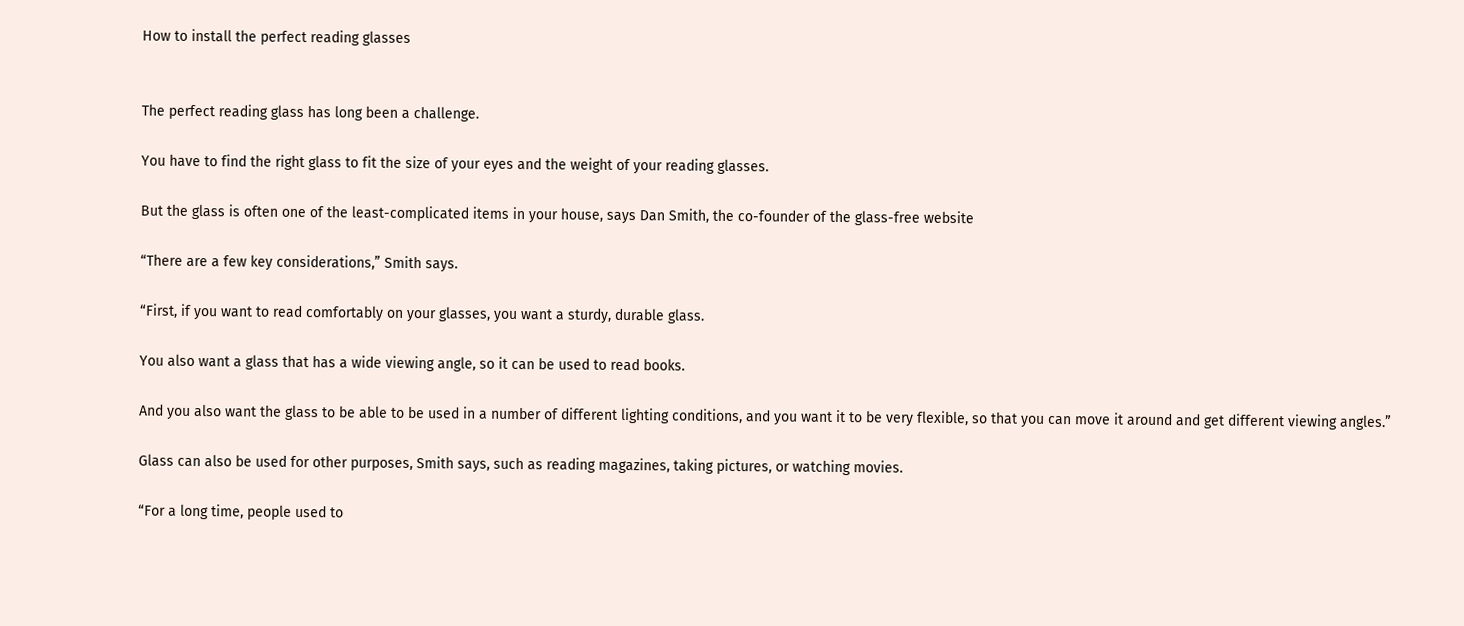How to install the perfect reading glasses


The perfect reading glass has long been a challenge.

You have to find the right glass to fit the size of your eyes and the weight of your reading glasses.

But the glass is often one of the least-complicated items in your house, says Dan Smith, the co-founder of the glass-free website

“There are a few key considerations,” Smith says.

“First, if you want to read comfortably on your glasses, you want a sturdy, durable glass.

You also want a glass that has a wide viewing angle, so it can be used to read books.

And you also want the glass to be able to be used in a number of different lighting conditions, and you want it to be very flexible, so that you can move it around and get different viewing angles.”

Glass can also be used for other purposes, Smith says, such as reading magazines, taking pictures, or watching movies.

“For a long time, people used to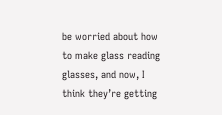be worried about how to make glass reading glasses, and now, I think they’re getting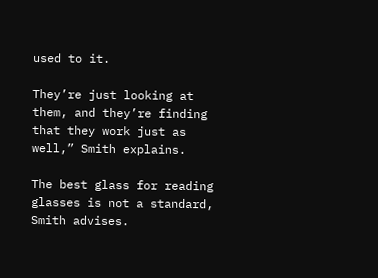used to it.

They’re just looking at them, and they’re finding that they work just as well,” Smith explains.

The best glass for reading glasses is not a standard, Smith advises.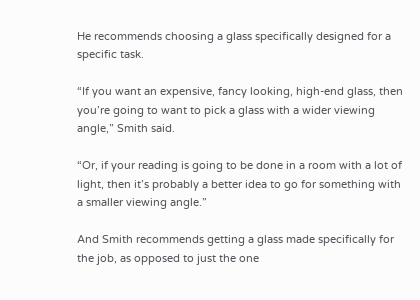He recommends choosing a glass specifically designed for a specific task.

“If you want an expensive, fancy looking, high-end glass, then you’re going to want to pick a glass with a wider viewing angle,” Smith said.

“Or, if your reading is going to be done in a room with a lot of light, then it’s probably a better idea to go for something with a smaller viewing angle.”

And Smith recommends getting a glass made specifically for the job, as opposed to just the one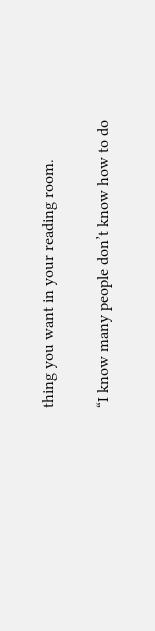thing you want in your reading room.

“I know many people don’t know how to do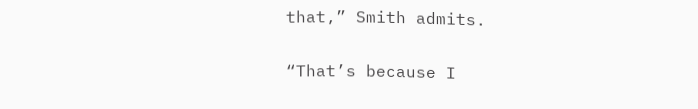that,” Smith admits.

“That’s because I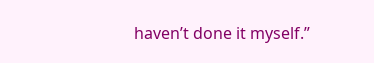haven’t done it myself.”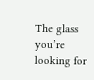The glass you’re looking for